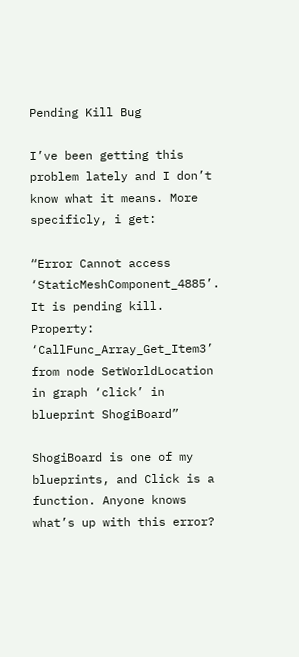Pending Kill Bug

I’ve been getting this problem lately and I don’t know what it means. More specificly, i get:

“Error Cannot access ‘StaticMeshComponent_4885’. It is pending kill. Property: ‘CallFunc_Array_Get_Item3’ from node SetWorldLocation in graph ‘click’ in blueprint ShogiBoard”

ShogiBoard is one of my blueprints, and Click is a function. Anyone knows what’s up with this error?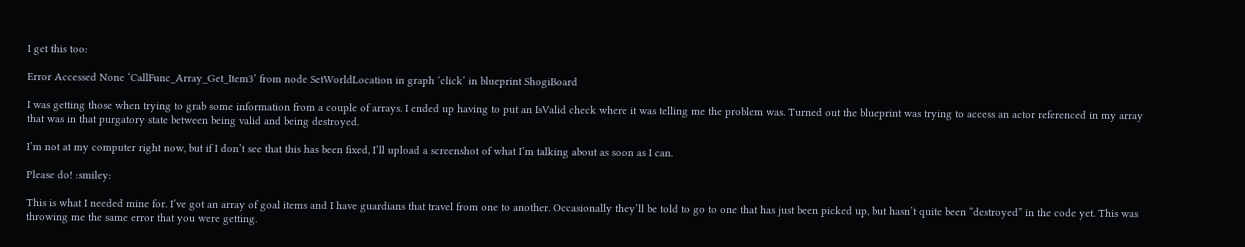I get this too:

Error Accessed None ‘CallFunc_Array_Get_Item3’ from node SetWorldLocation in graph ‘click’ in blueprint ShogiBoard

I was getting those when trying to grab some information from a couple of arrays. I ended up having to put an IsValid check where it was telling me the problem was. Turned out the blueprint was trying to access an actor referenced in my array that was in that purgatory state between being valid and being destroyed.

I’m not at my computer right now, but if I don’t see that this has been fixed, I’ll upload a screenshot of what I’m talking about as soon as I can.

Please do! :smiley:

This is what I needed mine for. I’ve got an array of goal items and I have guardians that travel from one to another. Occasionally they’ll be told to go to one that has just been picked up, but hasn’t quite been “destroyed” in the code yet. This was throwing me the same error that you were getting.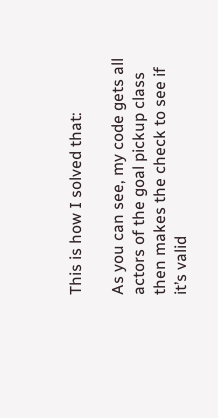This is how I solved that:

As you can see, my code gets all actors of the goal pickup class then makes the check to see if it’s valid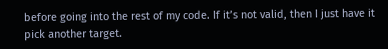before going into the rest of my code. If it’s not valid, then I just have it pick another target.